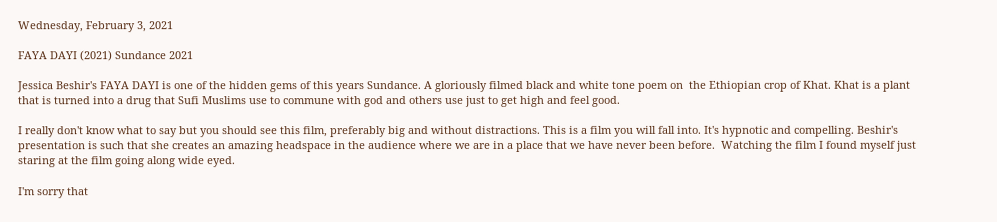Wednesday, February 3, 2021

FAYA DAYI (2021) Sundance 2021

Jessica Beshir's FAYA DAYI is one of the hidden gems of this years Sundance. A gloriously filmed black and white tone poem on  the Ethiopian crop of Khat. Khat is a plant that is turned into a drug that Sufi Muslims use to commune with god and others use just to get high and feel good.

I really don't know what to say but you should see this film, preferably big and without distractions. This is a film you will fall into. It's hypnotic and compelling. Beshir's presentation is such that she creates an amazing headspace in the audience where we are in a place that we have never been before.  Watching the film I found myself just staring at the film going along wide eyed.

I'm sorry that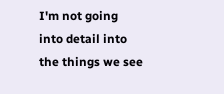I'm not going into detail into the things we see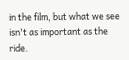in the film, but what we see isn't as important as the ride.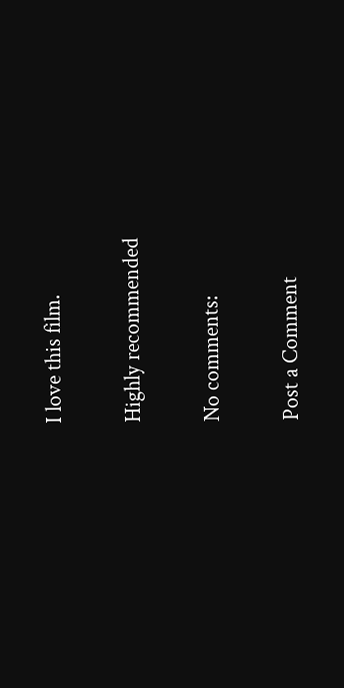I love this film.

Highly recommended

No comments:

Post a Comment